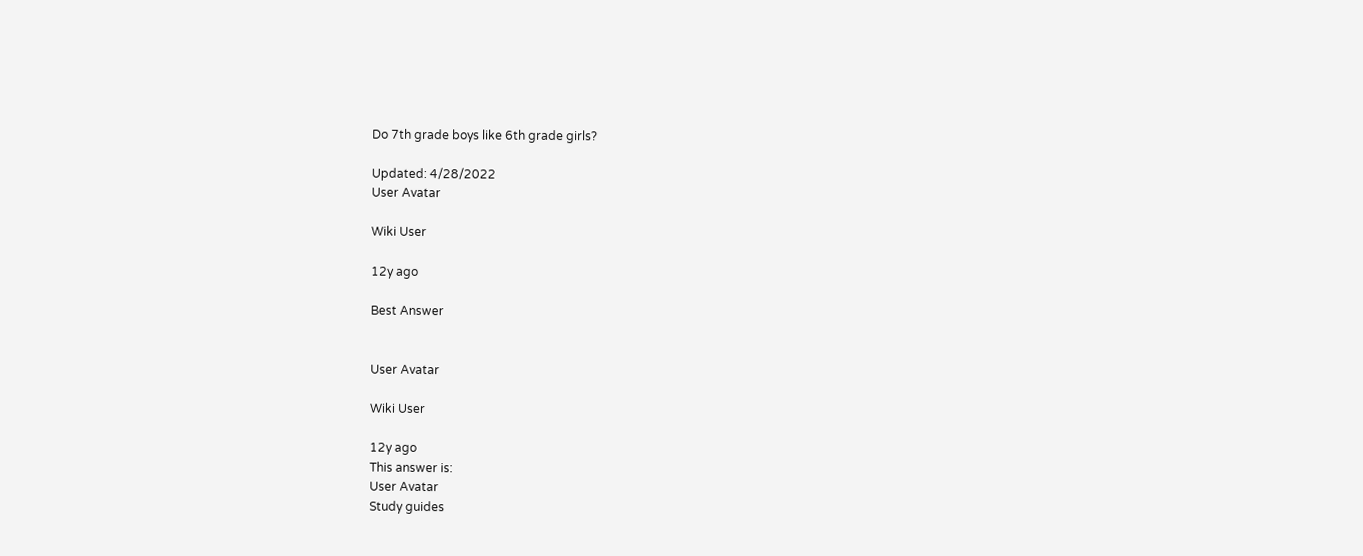Do 7th grade boys like 6th grade girls?

Updated: 4/28/2022
User Avatar

Wiki User

12y ago

Best Answer


User Avatar

Wiki User

12y ago
This answer is:
User Avatar
Study guides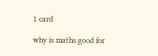1 card

why is maths good for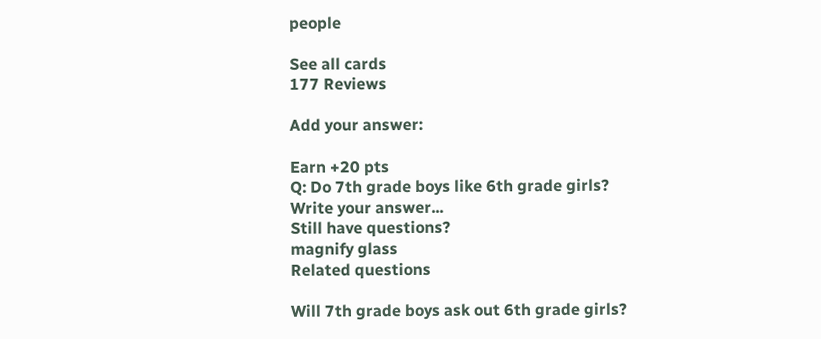people

See all cards
177 Reviews

Add your answer:

Earn +20 pts
Q: Do 7th grade boys like 6th grade girls?
Write your answer...
Still have questions?
magnify glass
Related questions

Will 7th grade boys ask out 6th grade girls?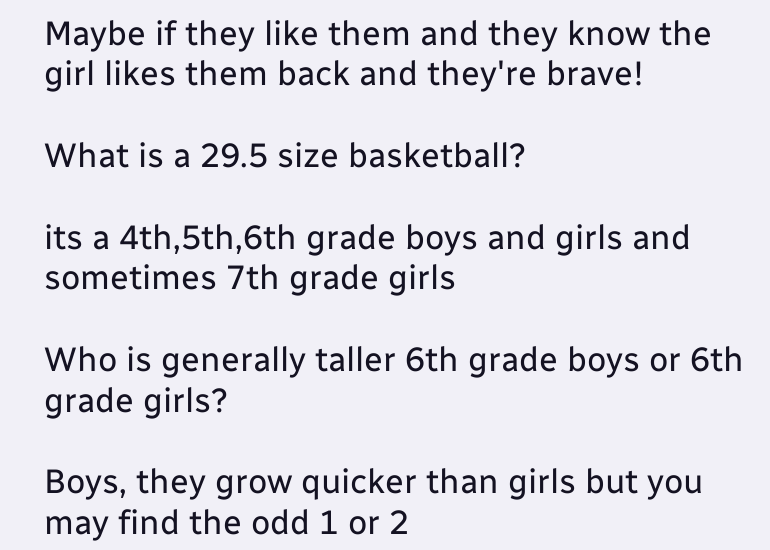Maybe if they like them and they know the girl likes them back and they're brave!

What is a 29.5 size basketball?

its a 4th,5th,6th grade boys and girls and sometimes 7th grade girls

Who is generally taller 6th grade boys or 6th grade girls?

Boys, they grow quicker than girls but you may find the odd 1 or 2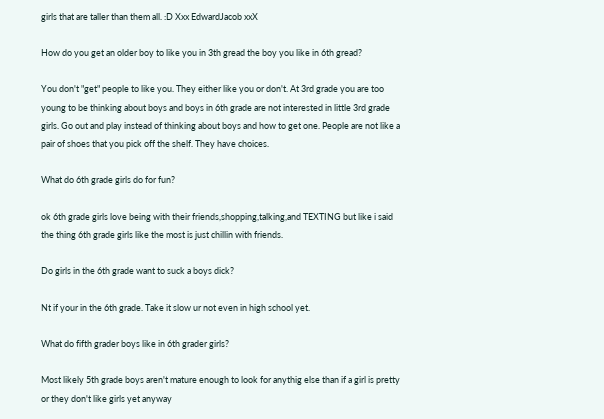girls that are taller than them all. :D Xxx EdwardJacob xxX

How do you get an older boy to like you in 3th gread the boy you like in 6th gread?

You don't "get" people to like you. They either like you or don't. At 3rd grade you are too young to be thinking about boys and boys in 6th grade are not interested in little 3rd grade girls. Go out and play instead of thinking about boys and how to get one. People are not like a pair of shoes that you pick off the shelf. They have choices.

What do 6th grade girls do for fun?

ok 6th grade girls love being with their friends,shopping,talking,and TEXTING but like i said the thing 6th grade girls like the most is just chillin with friends.

Do girls in the 6th grade want to suck a boys dick?

Nt if your in the 6th grade. Take it slow ur not even in high school yet.

What do fifth grader boys like in 6th grader girls?

Most likely 5th grade boys aren't mature enough to look for anythig else than if a girl is pretty or they don't like girls yet anyway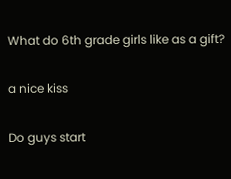What do 6th grade girls like as a gift?

a nice kiss

Do guys start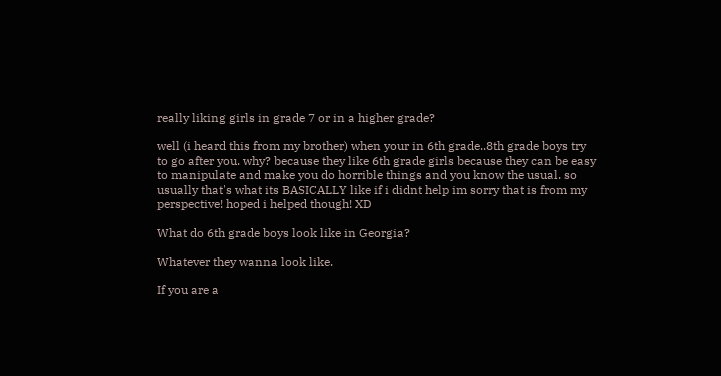really liking girls in grade 7 or in a higher grade?

well (i heard this from my brother) when your in 6th grade..8th grade boys try to go after you. why? because they like 6th grade girls because they can be easy to manipulate and make you do horrible things and you know the usual. so usually that's what its BASICALLY like if i didnt help im sorry that is from my perspective! hoped i helped though! XD

What do 6th grade boys look like in Georgia?

Whatever they wanna look like.

If you are a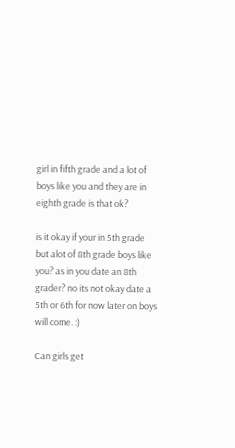girl in fifth grade and a lot of boys like you and they are in eighth grade is that ok?

is it okay if your in 5th grade but alot of 8th grade boys like you? as in you date an 8th grader? no its not okay date a 5th or 6th for now later on boys will come. :)

Can girls get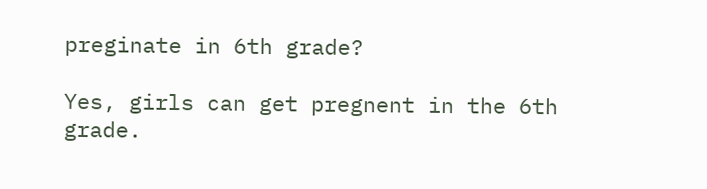preginate in 6th grade?

Yes, girls can get pregnent in the 6th grade.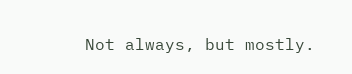Not always, but mostly.